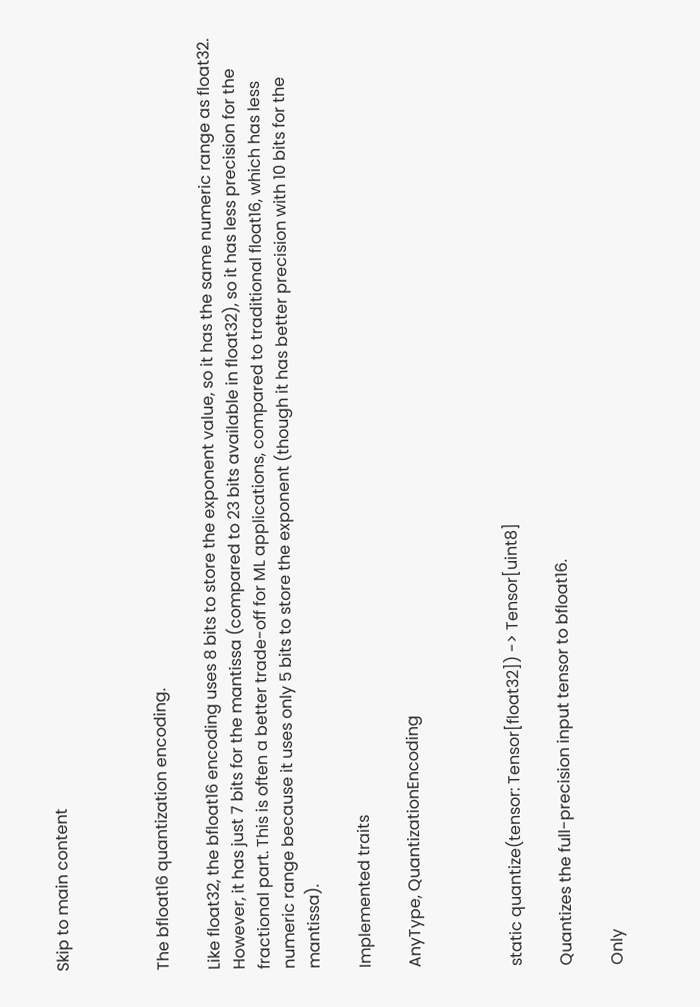Skip to main content



The bfloat16 quantization encoding.

Like float32, the bfloat16 encoding uses 8 bits to store the exponent value, so it has the same numeric range as float32. However, it has just 7 bits for the mantissa (compared to 23 bits available in float32), so it has less precision for the fractional part. This is often a better trade-off for ML applications, compared to traditional float16, which has less numeric range because it uses only 5 bits to store the exponent (though it has better precision with 10 bits for the mantissa).

Implemented traits

AnyType, QuantizationEncoding



static quantize(tensor: Tensor[float32]) -> Tensor[uint8]

Quantizes the full-precision input tensor to bfloat16.

Only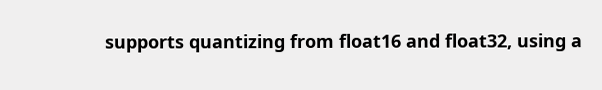supports quantizing from float16 and float32, using a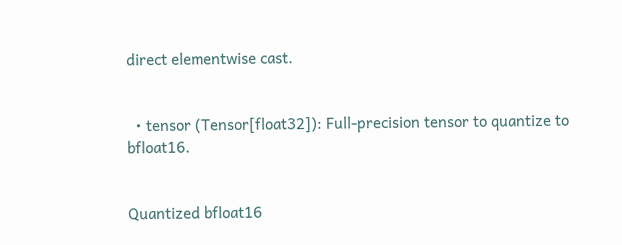direct elementwise cast.


  • tensor (Tensor[float32]): Full-precision tensor to quantize to bfloat16.


Quantized bfloat16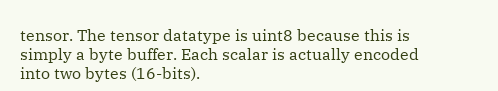tensor. The tensor datatype is uint8 because this is simply a byte buffer. Each scalar is actually encoded into two bytes (16-bits).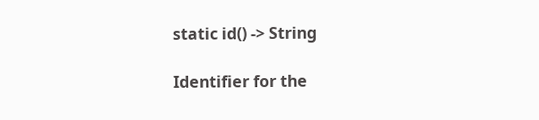static id() -> String

Identifier for the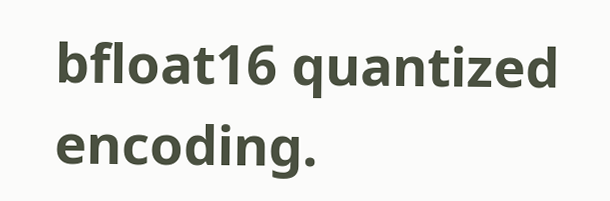bfloat16 quantized encoding.